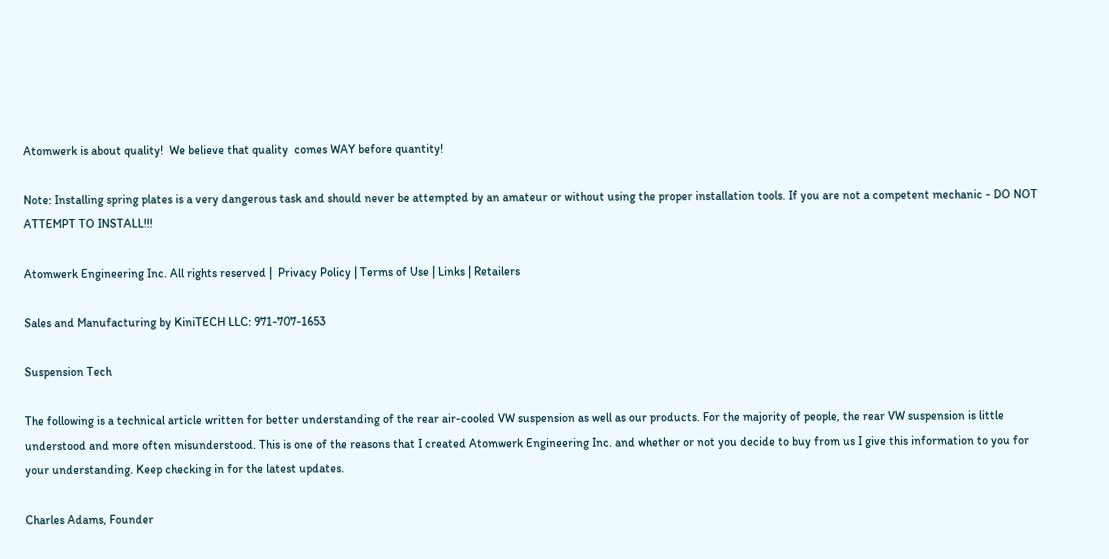Atomwerk is about quality!  We believe that quality  comes WAY before quantity!

Note: Installing spring plates is a very dangerous task and should never be attempted by an amateur or without using the proper installation tools. If you are not a competent mechanic - DO NOT ATTEMPT TO INSTALL!!!

Atomwerk Engineering Inc. All rights reserved |  Privacy Policy | Terms of Use | Links | Retailers

Sales and Manufacturing by KiniTECH LLC: 971-707-1653

Suspension Tech

The following is a technical article written for better understanding of the rear air-cooled VW suspension as well as our products. For the majority of people, the rear VW suspension is little understood and more often misunderstood. This is one of the reasons that I created Atomwerk Engineering Inc. and whether or not you decide to buy from us I give this information to you for your understanding. Keep checking in for the latest updates.

Charles Adams, Founder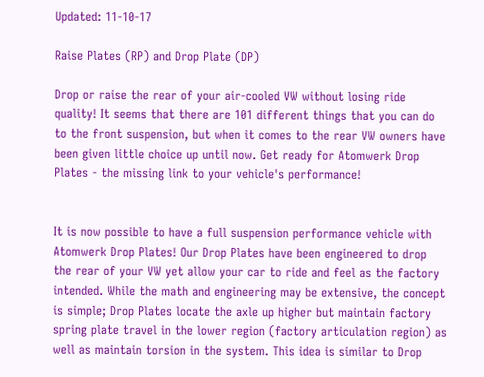Updated: 11-10-17

Raise Plates (RP) and Drop Plate (DP)

Drop or raise the rear of your air-cooled VW without losing ride quality! It seems that there are 101 different things that you can do to the front suspension, but when it comes to the rear VW owners have been given little choice up until now. Get ready for Atomwerk Drop Plates - the missing link to your vehicle's performance!


It is now possible to have a full suspension performance vehicle with Atomwerk Drop Plates! Our Drop Plates have been engineered to drop the rear of your VW yet allow your car to ride and feel as the factory intended. While the math and engineering may be extensive, the concept is simple; Drop Plates locate the axle up higher but maintain factory spring plate travel in the lower region (factory articulation region) as well as maintain torsion in the system. This idea is similar to Drop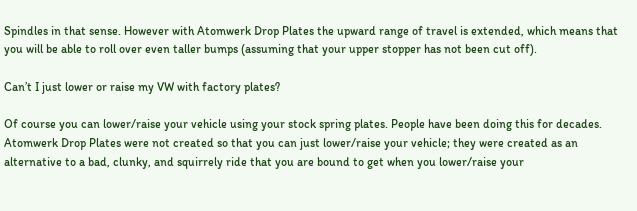Spindles in that sense. However with Atomwerk Drop Plates the upward range of travel is extended, which means that you will be able to roll over even taller bumps (assuming that your upper stopper has not been cut off).

Can’t I just lower or raise my VW with factory plates?

Of course you can lower/raise your vehicle using your stock spring plates. People have been doing this for decades. Atomwerk Drop Plates were not created so that you can just lower/raise your vehicle; they were created as an alternative to a bad, clunky, and squirrely ride that you are bound to get when you lower/raise your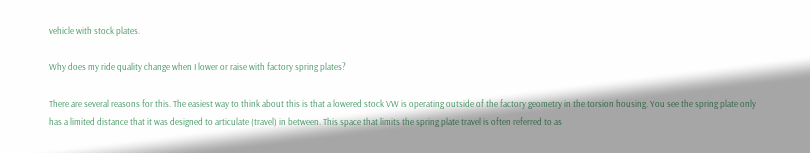vehicle with stock plates.

Why does my ride quality change when I lower or raise with factory spring plates?

There are several reasons for this. The easiest way to think about this is that a lowered stock VW is operating outside of the factory geometry in the torsion housing. You see the spring plate only has a limited distance that it was designed to articulate (travel) in between. This space that limits the spring plate travel is often referred to as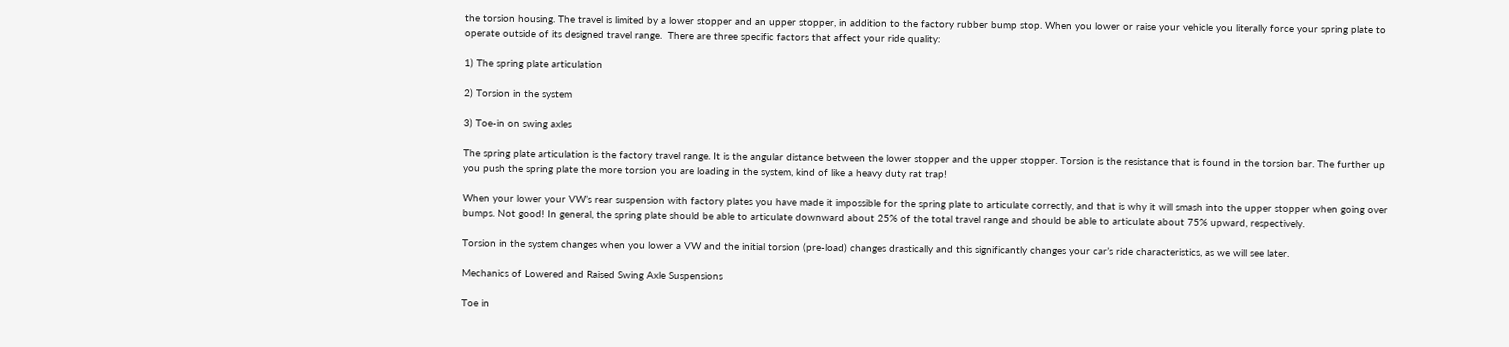the torsion housing. The travel is limited by a lower stopper and an upper stopper, in addition to the factory rubber bump stop. When you lower or raise your vehicle you literally force your spring plate to operate outside of its designed travel range.  There are three specific factors that affect your ride quality:

1) The spring plate articulation

2) Torsion in the system

3) Toe-in on swing axles

The spring plate articulation is the factory travel range. It is the angular distance between the lower stopper and the upper stopper. Torsion is the resistance that is found in the torsion bar. The further up you push the spring plate the more torsion you are loading in the system, kind of like a heavy duty rat trap!

When your lower your VW’s rear suspension with factory plates you have made it impossible for the spring plate to articulate correctly, and that is why it will smash into the upper stopper when going over bumps. Not good! In general, the spring plate should be able to articulate downward about 25% of the total travel range and should be able to articulate about 75% upward, respectively.

Torsion in the system changes when you lower a VW and the initial torsion (pre-load) changes drastically and this significantly changes your car’s ride characteristics, as we will see later.

Mechanics of Lowered and Raised Swing Axle Suspensions

Toe in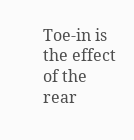Toe-in is the effect of the rear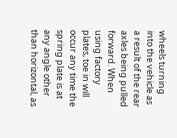wheels turning into the vehicle as a result of the rear axles being pulled forward. When using factory plates, toe in will occur any time the spring plate is at any angle other than horizontal, as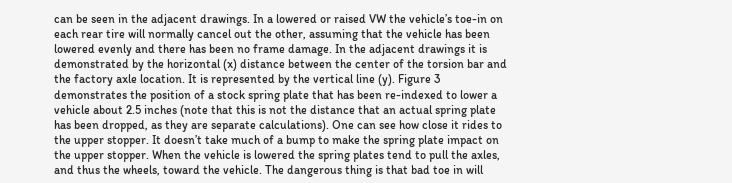can be seen in the adjacent drawings. In a lowered or raised VW the vehicle’s toe-in on each rear tire will normally cancel out the other, assuming that the vehicle has been lowered evenly and there has been no frame damage. In the adjacent drawings it is demonstrated by the horizontal (x) distance between the center of the torsion bar and the factory axle location. It is represented by the vertical line (y). Figure 3 demonstrates the position of a stock spring plate that has been re-indexed to lower a vehicle about 2.5 inches (note that this is not the distance that an actual spring plate has been dropped, as they are separate calculations). One can see how close it rides to the upper stopper. It doesn’t take much of a bump to make the spring plate impact on the upper stopper. When the vehicle is lowered the spring plates tend to pull the axles, and thus the wheels, toward the vehicle. The dangerous thing is that bad toe in will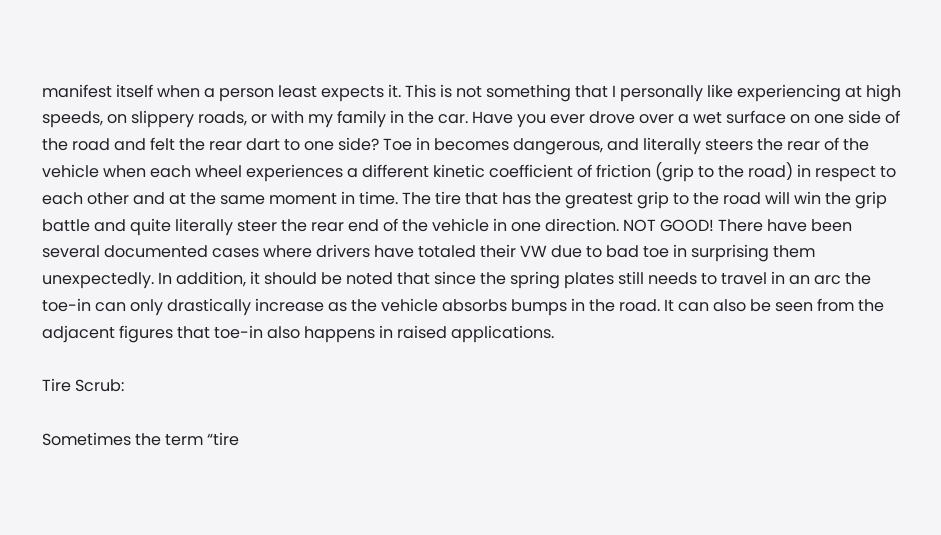manifest itself when a person least expects it. This is not something that I personally like experiencing at high speeds, on slippery roads, or with my family in the car. Have you ever drove over a wet surface on one side of the road and felt the rear dart to one side? Toe in becomes dangerous, and literally steers the rear of the vehicle when each wheel experiences a different kinetic coefficient of friction (grip to the road) in respect to each other and at the same moment in time. The tire that has the greatest grip to the road will win the grip battle and quite literally steer the rear end of the vehicle in one direction. NOT GOOD! There have been several documented cases where drivers have totaled their VW due to bad toe in surprising them unexpectedly. In addition, it should be noted that since the spring plates still needs to travel in an arc the toe-in can only drastically increase as the vehicle absorbs bumps in the road. It can also be seen from the adjacent figures that toe-in also happens in raised applications.

Tire Scrub:

Sometimes the term “tire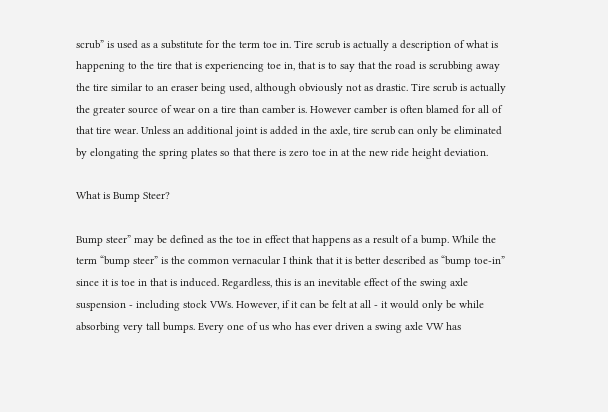scrub” is used as a substitute for the term toe in. Tire scrub is actually a description of what is happening to the tire that is experiencing toe in, that is to say that the road is scrubbing away the tire similar to an eraser being used, although obviously not as drastic. Tire scrub is actually the greater source of wear on a tire than camber is. However camber is often blamed for all of that tire wear. Unless an additional joint is added in the axle, tire scrub can only be eliminated by elongating the spring plates so that there is zero toe in at the new ride height deviation.

What is Bump Steer?

Bump steer” may be defined as the toe in effect that happens as a result of a bump. While the term “bump steer” is the common vernacular I think that it is better described as “bump toe-in” since it is toe in that is induced. Regardless, this is an inevitable effect of the swing axle suspension - including stock VWs. However, if it can be felt at all - it would only be while absorbing very tall bumps. Every one of us who has ever driven a swing axle VW has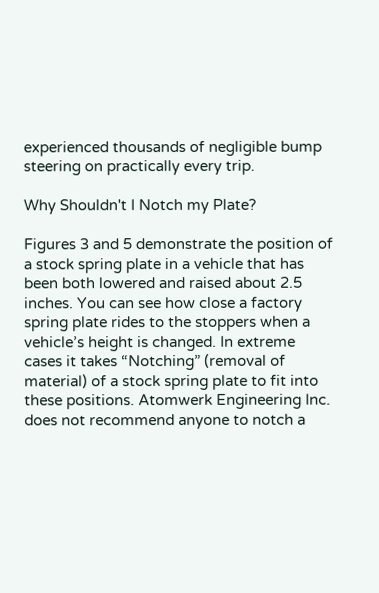experienced thousands of negligible bump steering on practically every trip.

Why Shouldn't I Notch my Plate?

Figures 3 and 5 demonstrate the position of a stock spring plate in a vehicle that has been both lowered and raised about 2.5 inches. You can see how close a factory spring plate rides to the stoppers when a vehicle’s height is changed. In extreme cases it takes “Notching” (removal of material) of a stock spring plate to fit into these positions. Atomwerk Engineering Inc. does not recommend anyone to notch a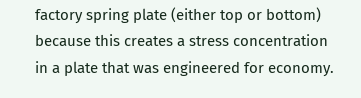factory spring plate (either top or bottom) because this creates a stress concentration in a plate that was engineered for economy.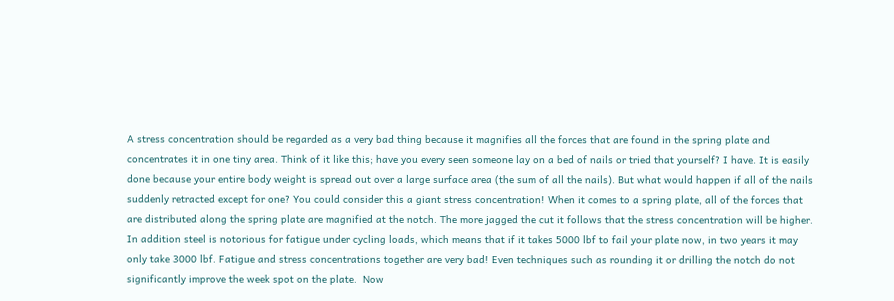A stress concentration should be regarded as a very bad thing because it magnifies all the forces that are found in the spring plate and concentrates it in one tiny area. Think of it like this; have you every seen someone lay on a bed of nails or tried that yourself? I have. It is easily done because your entire body weight is spread out over a large surface area (the sum of all the nails). But what would happen if all of the nails suddenly retracted except for one? You could consider this a giant stress concentration! When it comes to a spring plate, all of the forces that are distributed along the spring plate are magnified at the notch. The more jagged the cut it follows that the stress concentration will be higher. In addition steel is notorious for fatigue under cycling loads, which means that if it takes 5000 lbf to fail your plate now, in two years it may only take 3000 lbf. Fatigue and stress concentrations together are very bad! Even techniques such as rounding it or drilling the notch do not significantly improve the week spot on the plate.  Now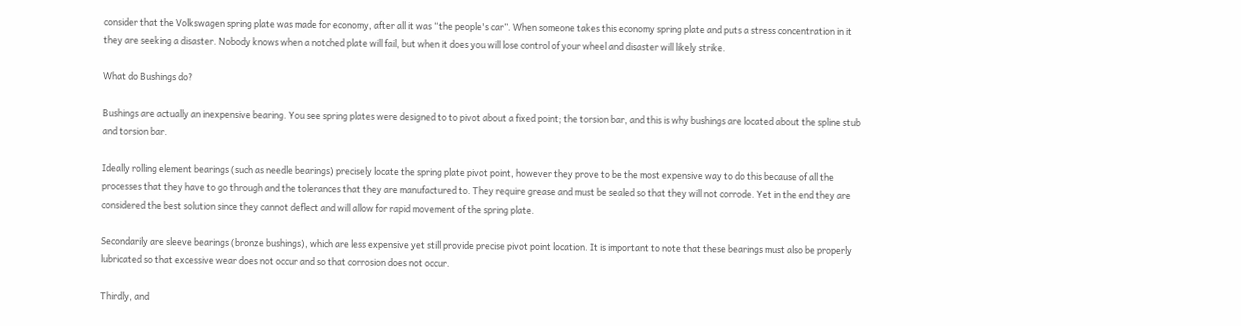consider that the Volkswagen spring plate was made for economy, after all it was “the people's car”. When someone takes this economy spring plate and puts a stress concentration in it they are seeking a disaster. Nobody knows when a notched plate will fail, but when it does you will lose control of your wheel and disaster will likely strike.

What do Bushings do?

Bushings are actually an inexpensive bearing. You see spring plates were designed to to pivot about a fixed point; the torsion bar, and this is why bushings are located about the spline stub and torsion bar.

Ideally rolling element bearings (such as needle bearings) precisely locate the spring plate pivot point, however they prove to be the most expensive way to do this because of all the processes that they have to go through and the tolerances that they are manufactured to. They require grease and must be sealed so that they will not corrode. Yet in the end they are considered the best solution since they cannot deflect and will allow for rapid movement of the spring plate.

Secondarily are sleeve bearings (bronze bushings), which are less expensive yet still provide precise pivot point location. It is important to note that these bearings must also be properly lubricated so that excessive wear does not occur and so that corrosion does not occur.

Thirdly, and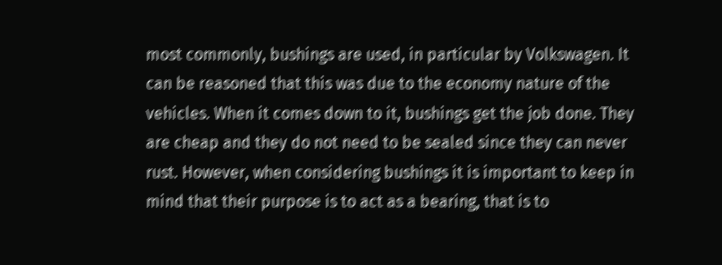most commonly, bushings are used, in particular by Volkswagen. It can be reasoned that this was due to the economy nature of the vehicles. When it comes down to it, bushings get the job done. They are cheap and they do not need to be sealed since they can never rust. However, when considering bushings it is important to keep in mind that their purpose is to act as a bearing, that is to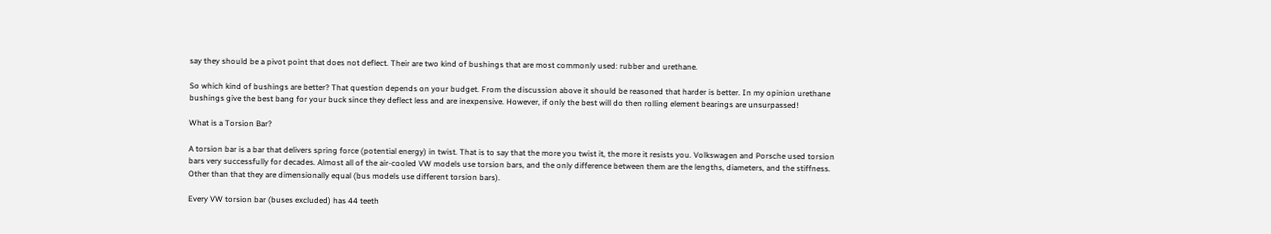say they should be a pivot point that does not deflect. Their are two kind of bushings that are most commonly used: rubber and urethane.

So which kind of bushings are better? That question depends on your budget. From the discussion above it should be reasoned that harder is better. In my opinion urethane bushings give the best bang for your buck since they deflect less and are inexpensive. However, if only the best will do then rolling element bearings are unsurpassed!

What is a Torsion Bar?

A torsion bar is a bar that delivers spring force (potential energy) in twist. That is to say that the more you twist it, the more it resists you. Volkswagen and Porsche used torsion bars very successfully for decades. Almost all of the air-cooled VW models use torsion bars, and the only difference between them are the lengths, diameters, and the stiffness. Other than that they are dimensionally equal (bus models use different torsion bars).

Every VW torsion bar (buses excluded) has 44 teeth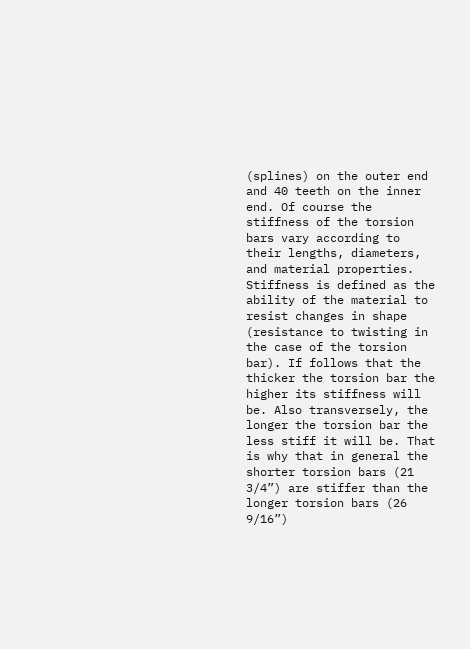(splines) on the outer end and 40 teeth on the inner end. Of course the stiffness of the torsion bars vary according to their lengths, diameters, and material properties. Stiffness is defined as the ability of the material to resist changes in shape (resistance to twisting in the case of the torsion bar). If follows that the thicker the torsion bar the higher its stiffness will be. Also transversely, the longer the torsion bar the less stiff it will be. That is why that in general the shorter torsion bars (21 3/4”) are stiffer than the longer torsion bars (26 9/16”)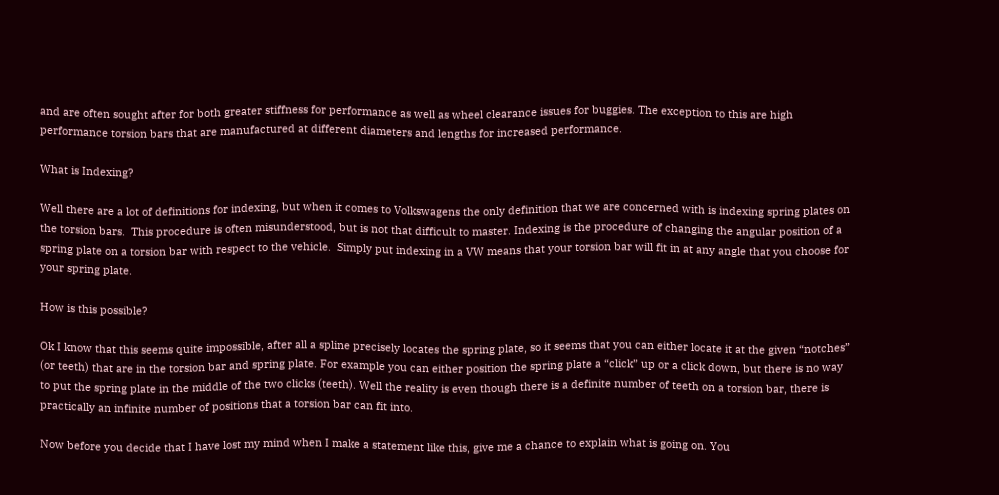and are often sought after for both greater stiffness for performance as well as wheel clearance issues for buggies. The exception to this are high performance torsion bars that are manufactured at different diameters and lengths for increased performance.

What is Indexing?

Well there are a lot of definitions for indexing, but when it comes to Volkswagens the only definition that we are concerned with is indexing spring plates on the torsion bars.  This procedure is often misunderstood, but is not that difficult to master. Indexing is the procedure of changing the angular position of a spring plate on a torsion bar with respect to the vehicle.  Simply put indexing in a VW means that your torsion bar will fit in at any angle that you choose for your spring plate.

How is this possible?

Ok I know that this seems quite impossible, after all a spline precisely locates the spring plate, so it seems that you can either locate it at the given “notches” (or teeth) that are in the torsion bar and spring plate. For example you can either position the spring plate a “click” up or a click down, but there is no way to put the spring plate in the middle of the two clicks (teeth). Well the reality is even though there is a definite number of teeth on a torsion bar, there is practically an infinite number of positions that a torsion bar can fit into.

Now before you decide that I have lost my mind when I make a statement like this, give me a chance to explain what is going on. You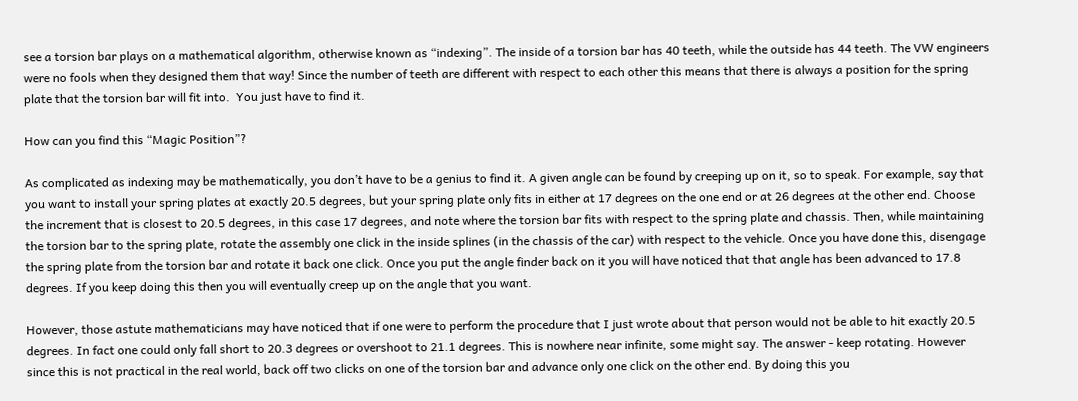see a torsion bar plays on a mathematical algorithm, otherwise known as “indexing”. The inside of a torsion bar has 40 teeth, while the outside has 44 teeth. The VW engineers were no fools when they designed them that way! Since the number of teeth are different with respect to each other this means that there is always a position for the spring plate that the torsion bar will fit into.  You just have to find it.

How can you find this “Magic Position”?

As complicated as indexing may be mathematically, you don’t have to be a genius to find it. A given angle can be found by creeping up on it, so to speak. For example, say that you want to install your spring plates at exactly 20.5 degrees, but your spring plate only fits in either at 17 degrees on the one end or at 26 degrees at the other end. Choose the increment that is closest to 20.5 degrees, in this case 17 degrees, and note where the torsion bar fits with respect to the spring plate and chassis. Then, while maintaining the torsion bar to the spring plate, rotate the assembly one click in the inside splines (in the chassis of the car) with respect to the vehicle. Once you have done this, disengage the spring plate from the torsion bar and rotate it back one click. Once you put the angle finder back on it you will have noticed that that angle has been advanced to 17.8 degrees. If you keep doing this then you will eventually creep up on the angle that you want.

However, those astute mathematicians may have noticed that if one were to perform the procedure that I just wrote about that person would not be able to hit exactly 20.5 degrees. In fact one could only fall short to 20.3 degrees or overshoot to 21.1 degrees. This is nowhere near infinite, some might say. The answer - keep rotating. However since this is not practical in the real world, back off two clicks on one of the torsion bar and advance only one click on the other end. By doing this you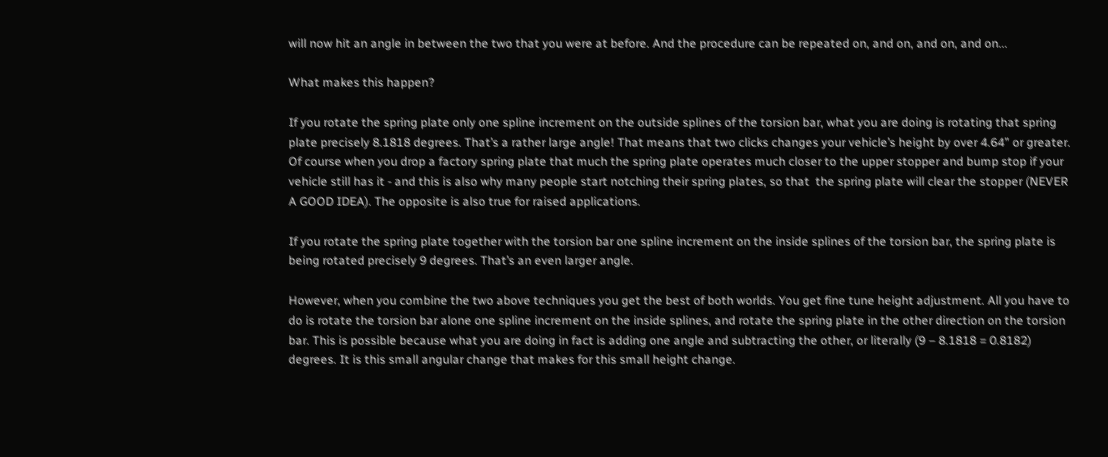will now hit an angle in between the two that you were at before. And the procedure can be repeated on, and on, and on, and on...

What makes this happen?

If you rotate the spring plate only one spline increment on the outside splines of the torsion bar, what you are doing is rotating that spring plate precisely 8.1818 degrees. That’s a rather large angle! That means that two clicks changes your vehicle’s height by over 4.64” or greater. Of course when you drop a factory spring plate that much the spring plate operates much closer to the upper stopper and bump stop if your vehicle still has it - and this is also why many people start notching their spring plates, so that  the spring plate will clear the stopper (NEVER A GOOD IDEA). The opposite is also true for raised applications.

If you rotate the spring plate together with the torsion bar one spline increment on the inside splines of the torsion bar, the spring plate is being rotated precisely 9 degrees. That’s an even larger angle.

However, when you combine the two above techniques you get the best of both worlds. You get fine tune height adjustment. All you have to do is rotate the torsion bar alone one spline increment on the inside splines, and rotate the spring plate in the other direction on the torsion bar. This is possible because what you are doing in fact is adding one angle and subtracting the other, or literally (9 – 8.1818 = 0.8182) degrees. It is this small angular change that makes for this small height change.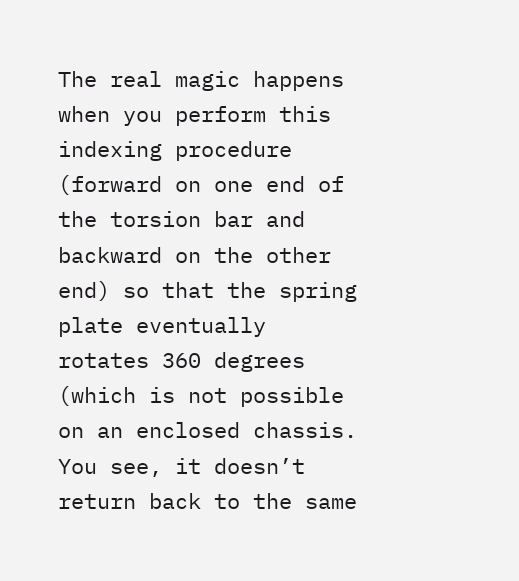The real magic happens when you perform this indexing procedure (forward on one end of the torsion bar and backward on the other end) so that the spring plate eventually rotates 360 degrees (which is not possible on an enclosed chassis. You see, it doesn’t return back to the same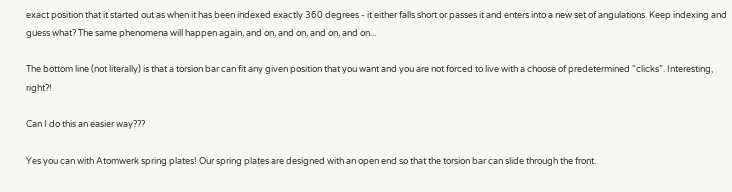exact position that it started out as when it has been indexed exactly 360 degrees - it either falls short or passes it and enters into a new set of angulations. Keep indexing and guess what? The same phenomena will happen again, and on, and on, and on, and on...

The bottom line (not literally) is that a torsion bar can fit any given position that you want and you are not forced to live with a choose of predetermined “clicks”. Interesting, right?!

Can I do this an easier way???

Yes you can with Atomwerk spring plates! Our spring plates are designed with an open end so that the torsion bar can slide through the front.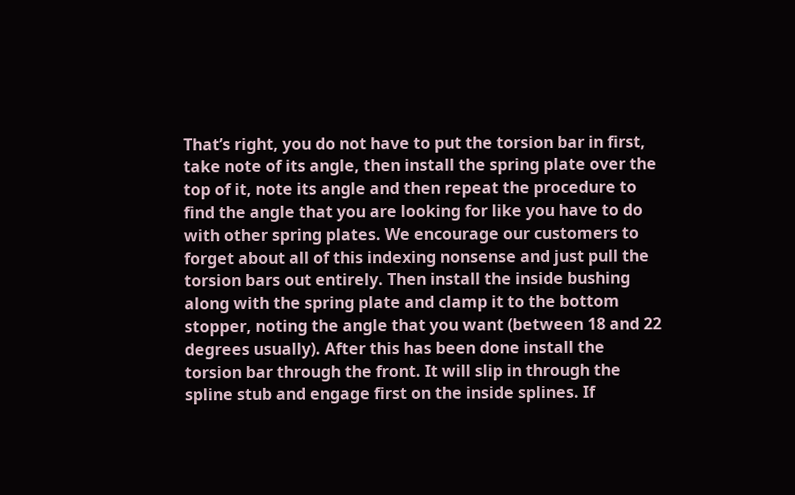That’s right, you do not have to put the torsion bar in first, take note of its angle, then install the spring plate over the top of it, note its angle and then repeat the procedure to find the angle that you are looking for like you have to do with other spring plates. We encourage our customers to forget about all of this indexing nonsense and just pull the torsion bars out entirely. Then install the inside bushing along with the spring plate and clamp it to the bottom stopper, noting the angle that you want (between 18 and 22 degrees usually). After this has been done install the torsion bar through the front. It will slip in through the spline stub and engage first on the inside splines. If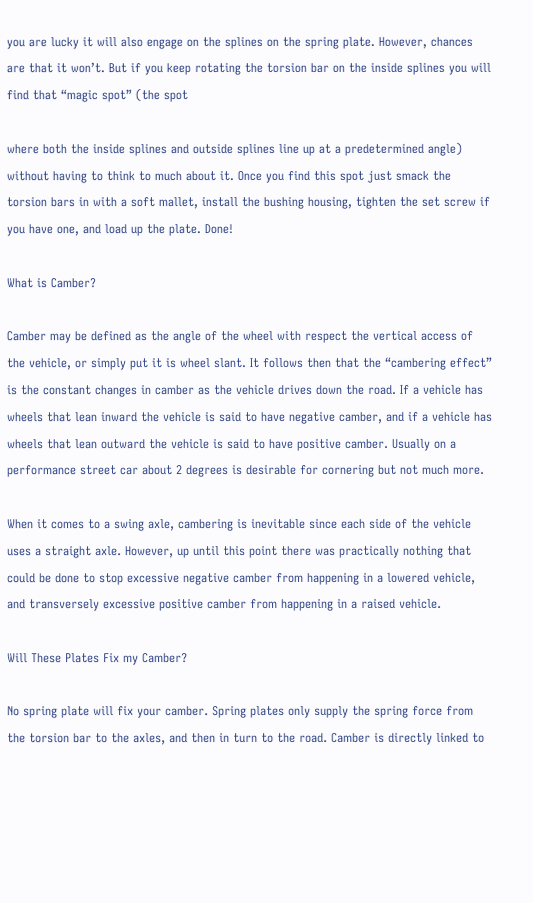you are lucky it will also engage on the splines on the spring plate. However, chances are that it won’t. But if you keep rotating the torsion bar on the inside splines you will find that “magic spot” (the spot

where both the inside splines and outside splines line up at a predetermined angle) without having to think to much about it. Once you find this spot just smack the torsion bars in with a soft mallet, install the bushing housing, tighten the set screw if you have one, and load up the plate. Done!

What is Camber?

Camber may be defined as the angle of the wheel with respect the vertical access of the vehicle, or simply put it is wheel slant. It follows then that the “cambering effect” is the constant changes in camber as the vehicle drives down the road. If a vehicle has wheels that lean inward the vehicle is said to have negative camber, and if a vehicle has wheels that lean outward the vehicle is said to have positive camber. Usually on a performance street car about 2 degrees is desirable for cornering but not much more.

When it comes to a swing axle, cambering is inevitable since each side of the vehicle uses a straight axle. However, up until this point there was practically nothing that could be done to stop excessive negative camber from happening in a lowered vehicle, and transversely excessive positive camber from happening in a raised vehicle.

Will These Plates Fix my Camber?

No spring plate will fix your camber. Spring plates only supply the spring force from the torsion bar to the axles, and then in turn to the road. Camber is directly linked to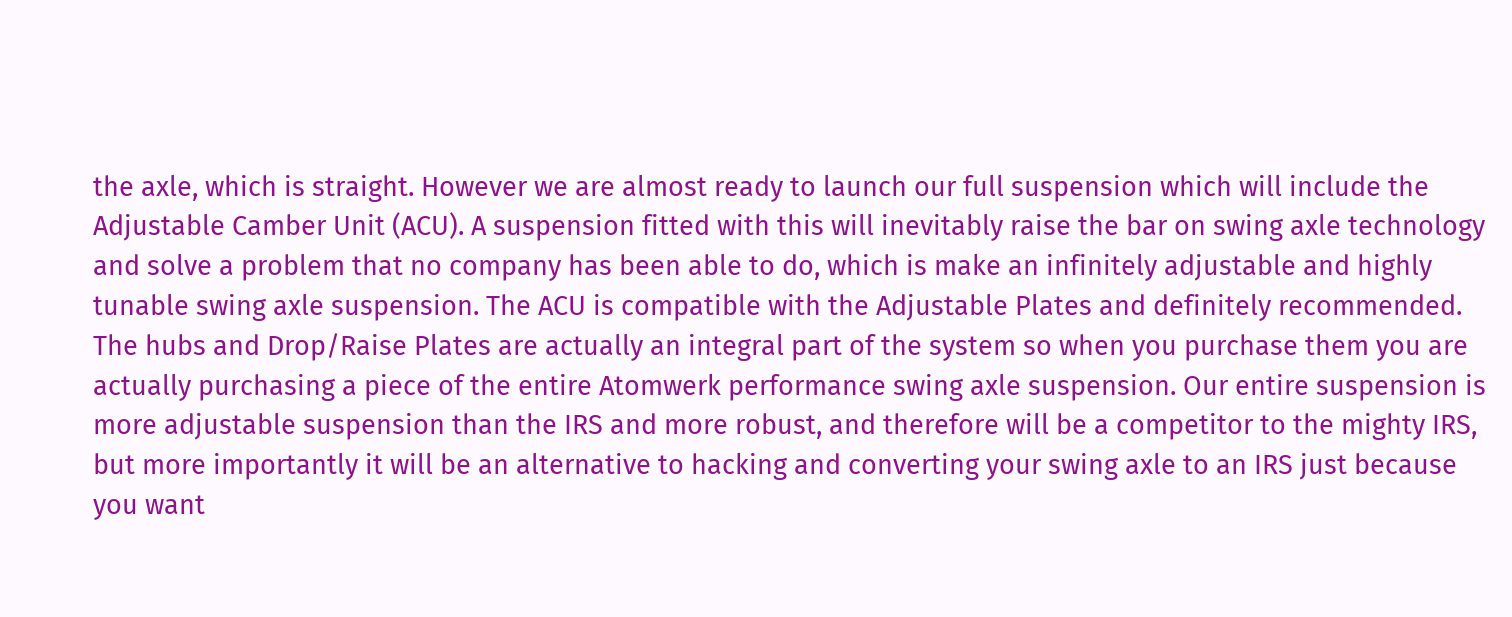the axle, which is straight. However we are almost ready to launch our full suspension which will include the Adjustable Camber Unit (ACU). A suspension fitted with this will inevitably raise the bar on swing axle technology and solve a problem that no company has been able to do, which is make an infinitely adjustable and highly tunable swing axle suspension. The ACU is compatible with the Adjustable Plates and definitely recommended. The hubs and Drop/Raise Plates are actually an integral part of the system so when you purchase them you are actually purchasing a piece of the entire Atomwerk performance swing axle suspension. Our entire suspension is
more adjustable suspension than the IRS and more robust, and therefore will be a competitor to the mighty IRS, but more importantly it will be an alternative to hacking and converting your swing axle to an IRS just because you want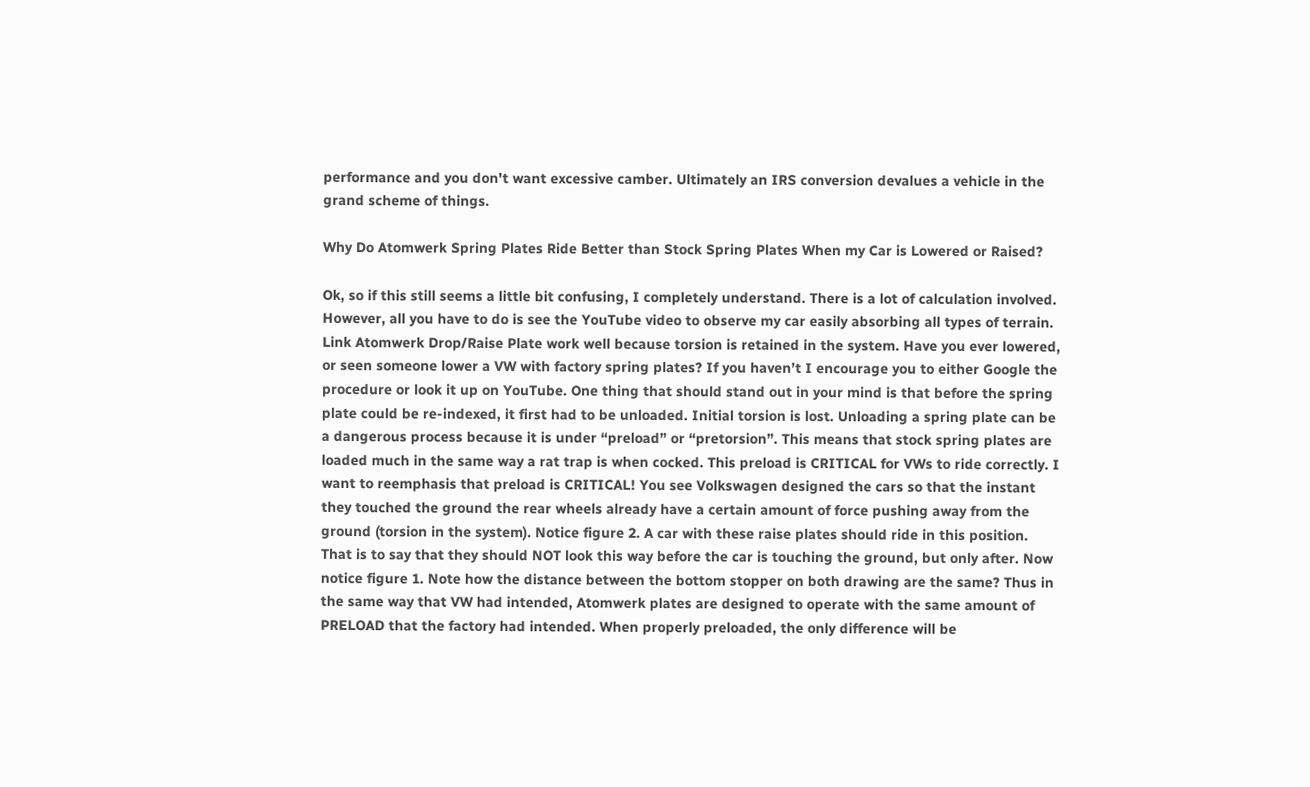performance and you don't want excessive camber. Ultimately an IRS conversion devalues a vehicle in the grand scheme of things.

Why Do Atomwerk Spring Plates Ride Better than Stock Spring Plates When my Car is Lowered or Raised?

Ok, so if this still seems a little bit confusing, I completely understand. There is a lot of calculation involved. However, all you have to do is see the YouTube video to observe my car easily absorbing all types of terrain. Link Atomwerk Drop/Raise Plate work well because torsion is retained in the system. Have you ever lowered, or seen someone lower a VW with factory spring plates? If you haven’t I encourage you to either Google the procedure or look it up on YouTube. One thing that should stand out in your mind is that before the spring plate could be re-indexed, it first had to be unloaded. Initial torsion is lost. Unloading a spring plate can be  a dangerous process because it is under “preload” or “pretorsion”. This means that stock spring plates are loaded much in the same way a rat trap is when cocked. This preload is CRITICAL for VWs to ride correctly. I want to reemphasis that preload is CRITICAL! You see Volkswagen designed the cars so that the instant they touched the ground the rear wheels already have a certain amount of force pushing away from the ground (torsion in the system). Notice figure 2. A car with these raise plates should ride in this position. That is to say that they should NOT look this way before the car is touching the ground, but only after. Now notice figure 1. Note how the distance between the bottom stopper on both drawing are the same? Thus in the same way that VW had intended, Atomwerk plates are designed to operate with the same amount of PRELOAD that the factory had intended. When properly preloaded, the only difference will be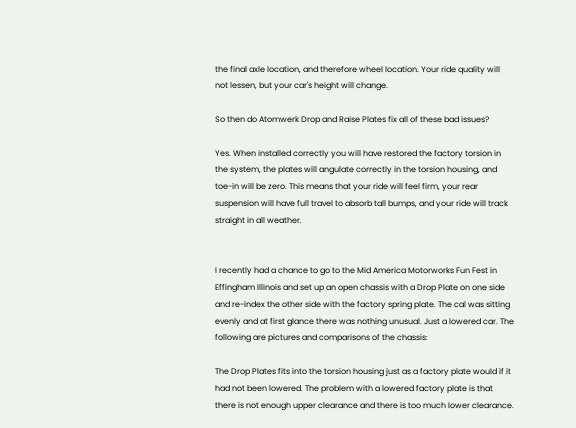the final axle location, and therefore wheel location. Your ride quality will not lessen, but your car's height will change.

So then do Atomwerk Drop and Raise Plates fix all of these bad issues?

Yes. When installed correctly you will have restored the factory torsion in the system, the plates will angulate correctly in the torsion housing, and toe-in will be zero. This means that your ride will feel firm, your rear suspension will have full travel to absorb tall bumps, and your ride will track straight in all weather.


I recently had a chance to go to the Mid America Motorworks Fun Fest in Effingham Illinois and set up an open chassis with a Drop Plate on one side and re-index the other side with the factory spring plate. The cal was sitting evenly and at first glance there was nothing unusual. Just a lowered car. The following are pictures and comparisons of the chassis:

The Drop Plates fits into the torsion housing just as a factory plate would if it had not been lowered. The problem with a lowered factory plate is that there is not enough upper clearance and there is too much lower clearance.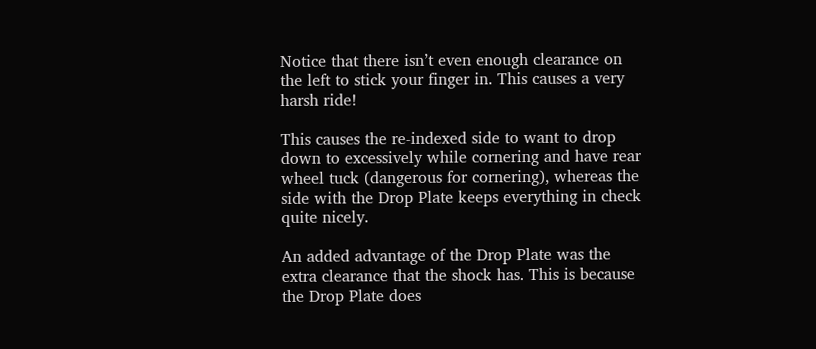Notice that there isn’t even enough clearance on the left to stick your finger in. This causes a very harsh ride!

This causes the re-indexed side to want to drop down to excessively while cornering and have rear wheel tuck (dangerous for cornering), whereas the side with the Drop Plate keeps everything in check quite nicely.

An added advantage of the Drop Plate was the extra clearance that the shock has. This is because the Drop Plate does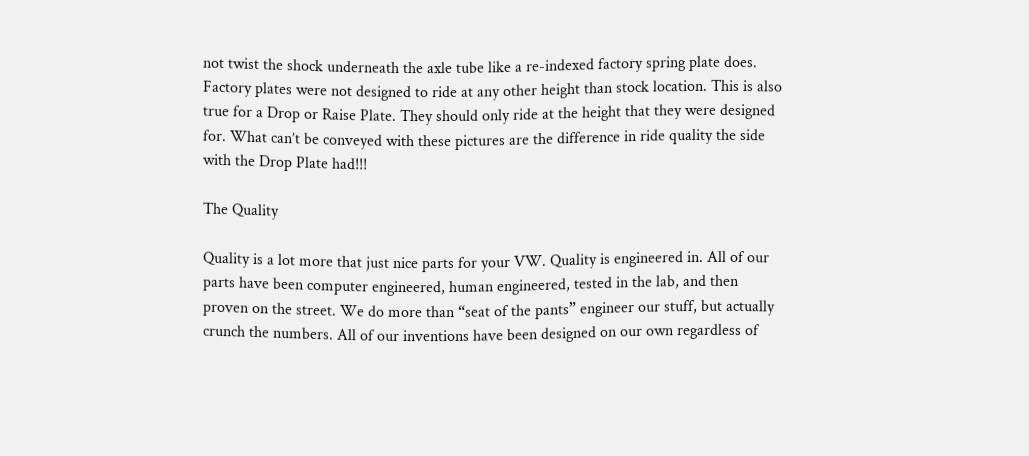not twist the shock underneath the axle tube like a re-indexed factory spring plate does. Factory plates were not designed to ride at any other height than stock location. This is also true for a Drop or Raise Plate. They should only ride at the height that they were designed for. What can’t be conveyed with these pictures are the difference in ride quality the side with the Drop Plate had!!!

The Quality

Quality is a lot more that just nice parts for your VW. Quality is engineered in. All of our parts have been computer engineered, human engineered, tested in the lab, and then proven on the street. We do more than “seat of the pants” engineer our stuff, but actually crunch the numbers. All of our inventions have been designed on our own regardless of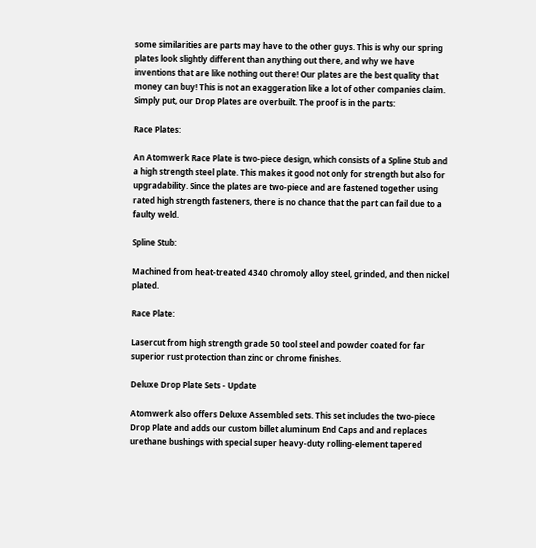some similarities are parts may have to the other guys. This is why our spring plates look slightly different than anything out there, and why we have inventions that are like nothing out there! Our plates are the best quality that money can buy! This is not an exaggeration like a lot of other companies claim. Simply put, our Drop Plates are overbuilt. The proof is in the parts:

Race Plates:

An Atomwerk Race Plate is two-piece design, which consists of a Spline Stub and a high strength steel plate. This makes it good not only for strength but also for upgradability. Since the plates are two-piece and are fastened together using rated high strength fasteners, there is no chance that the part can fail due to a faulty weld.

Spline Stub:

Machined from heat-treated 4340 chromoly alloy steel, grinded, and then nickel plated.

Race Plate:

Lasercut from high strength grade 50 tool steel and powder coated for far superior rust protection than zinc or chrome finishes.

Deluxe Drop Plate Sets - Update

Atomwerk also offers Deluxe Assembled sets. This set includes the two-piece Drop Plate and adds our custom billet aluminum End Caps and and replaces urethane bushings with special super heavy-duty rolling-element tapered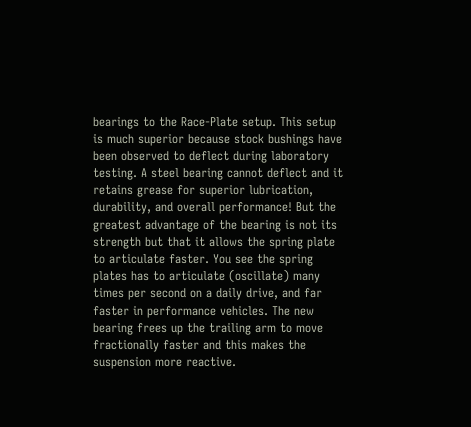bearings to the Race-Plate setup. This setup is much superior because stock bushings have been observed to deflect during laboratory testing. A steel bearing cannot deflect and it retains grease for superior lubrication, durability, and overall performance! But the greatest advantage of the bearing is not its strength but that it allows the spring plate to articulate faster. You see the spring plates has to articulate (oscillate) many times per second on a daily drive, and far faster in performance vehicles. The new bearing frees up the trailing arm to move fractionally faster and this makes the suspension more reactive.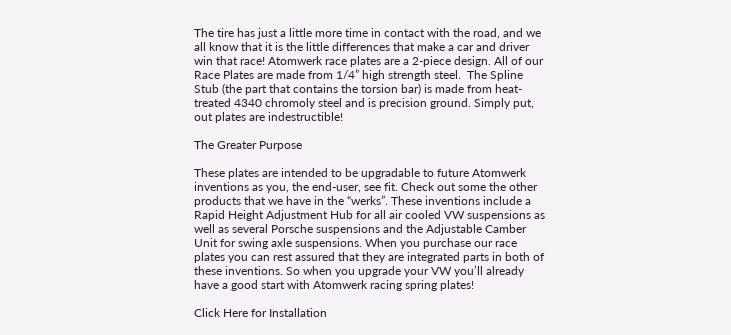The tire has just a little more time in contact with the road, and we all know that it is the little differences that make a car and driver win that race! Atomwerk race plates are a 2-piece design. All of our Race Plates are made from 1/4” high strength steel.  The Spline Stub (the part that contains the torsion bar) is made from heat-treated 4340 chromoly steel and is precision ground. Simply put, out plates are indestructible!

The Greater Purpose

These plates are intended to be upgradable to future Atomwerk inventions as you, the end-user, see fit. Check out some the other products that we have in the “werks”. These inventions include a Rapid Height Adjustment Hub for all air cooled VW suspensions as well as several Porsche suspensions and the Adjustable Camber Unit for swing axle suspensions. When you purchase our race plates you can rest assured that they are integrated parts in both of these inventions. So when you upgrade your VW you’ll already have a good start with Atomwerk racing spring plates!

Click Here for Installation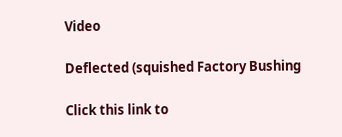Video

Deflected (squished Factory Bushing

Click this link to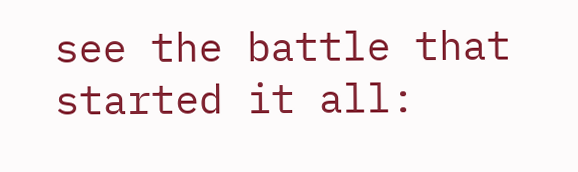see the battle that started it all: